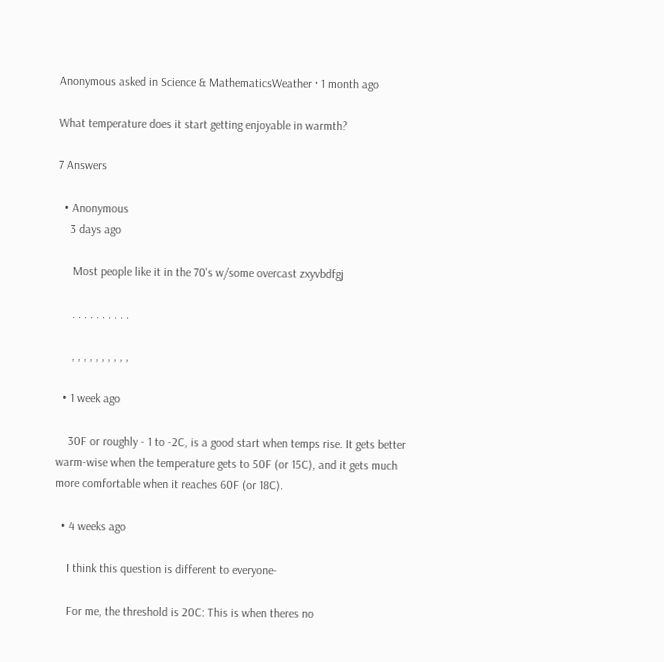Anonymous asked in Science & MathematicsWeather · 1 month ago

What temperature does it start getting enjoyable in warmth?

7 Answers

  • Anonymous
    3 days ago

     Most people like it in the 70's w/some overcast zxyvbdfgj

     . . . . . . . . . .

     , , , , , , , , , ,

  • 1 week ago

    30F or roughly - 1 to -2C, is a good start when temps rise. It gets better warm-wise when the temperature gets to 50F (or 15C), and it gets much more comfortable when it reaches 60F (or 18C).

  • 4 weeks ago

    I think this question is different to everyone-

    For me, the threshold is 20C: This is when theres no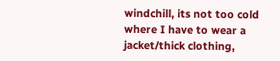windchill, its not too cold where I have to wear a jacket/thick clothing,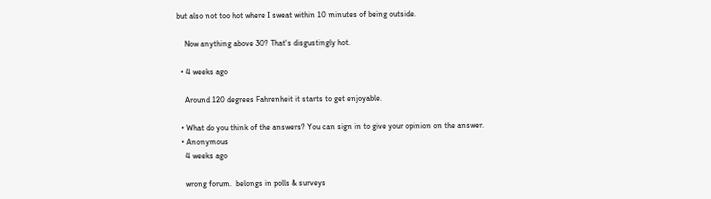but also not too hot where I sweat within 10 minutes of being outside.

    Now anything above 30? That's disgustingly hot.

  • 4 weeks ago

    Around 120 degrees Fahrenheit it starts to get enjoyable.

  • What do you think of the answers? You can sign in to give your opinion on the answer.
  • Anonymous
    4 weeks ago

    wrong forum.  belongs in polls & surveys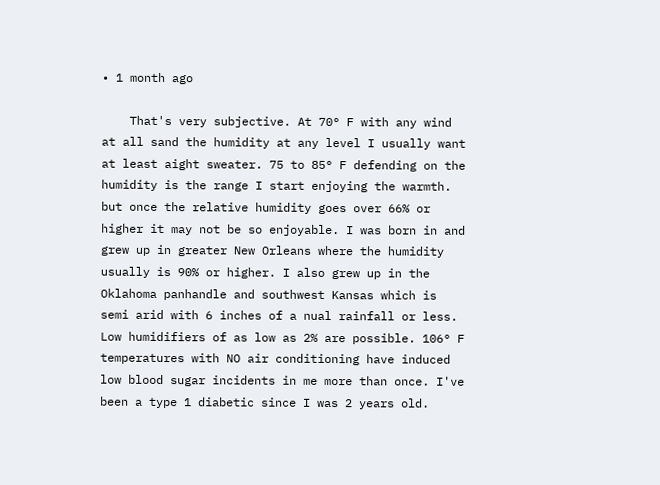• 1 month ago

    That's very subjective. At 70° F with any wind at all sand the humidity at any level I usually want at least aight sweater. 75 to 85° F defending on the humidity is the range I start enjoying the warmth. but once the relative humidity goes over 66% or higher it may not be so enjoyable. I was born in and grew up in greater New Orleans where the humidity usually is 90% or higher. I also grew up in the Oklahoma panhandle and southwest Kansas which is semi arid with 6 inches of a nual rainfall or less. Low humidifiers of as low as 2% are possible. 106° F temperatures with NO air conditioning have induced low blood sugar incidents in me more than once. I've been a type 1 diabetic since I was 2 years old.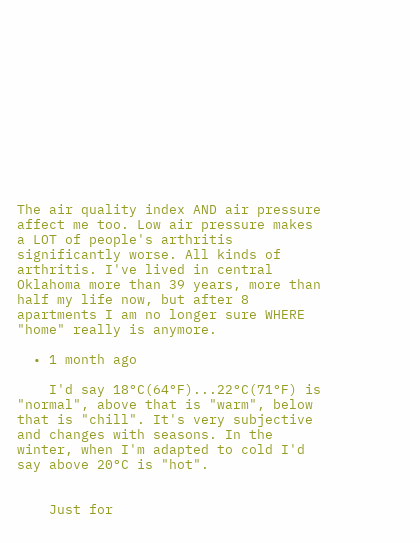The air quality index AND air pressure affect me too. Low air pressure makes a LOT of people's arthritis significantly worse. All kinds of arthritis. I've lived in central Oklahoma more than 39 years, more than half my life now, but after 8 apartments I am no longer sure WHERE "home" really is anymore.

  • 1 month ago

    I'd say 18°C(64°F)...22°C(71°F) is "normal", above that is "warm", below that is "chill". It's very subjective and changes with seasons. In the winter, when I'm adapted to cold I'd say above 20°C is "hot".


    Just for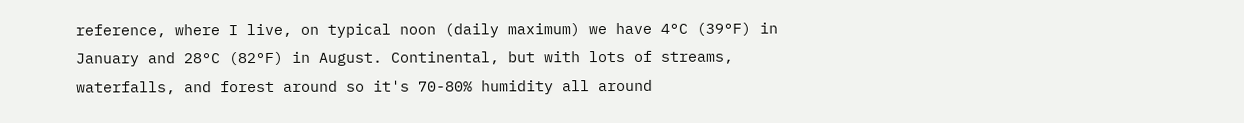reference, where I live, on typical noon (daily maximum) we have 4°C (39°F) in January and 28°C (82°F) in August. Continental, but with lots of streams, waterfalls, and forest around so it's 70-80% humidity all around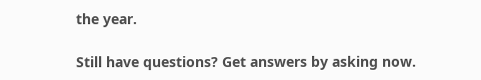the year.

Still have questions? Get answers by asking now.